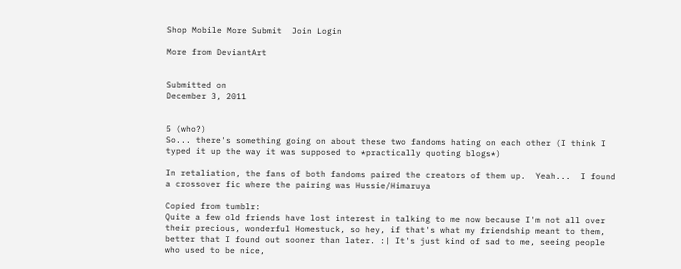Shop Mobile More Submit  Join Login

More from DeviantArt


Submitted on
December 3, 2011


5 (who?)
So... there's something going on about these two fandoms hating on each other (I think I typed it up the way it was supposed to *practically quoting blogs*)

In retaliation, the fans of both fandoms paired the creators of them up.  Yeah...  I found a crossover fic where the pairing was Hussie/Himaruya

Copied from tumblr:
Quite a few old friends have lost interest in talking to me now because I'm not all over their precious, wonderful Homestuck, so hey, if that's what my friendship meant to them, better that I found out sooner than later. :| It's just kind of sad to me, seeing people who used to be nice,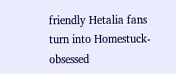friendly Hetalia fans turn into Homestuck-obsessed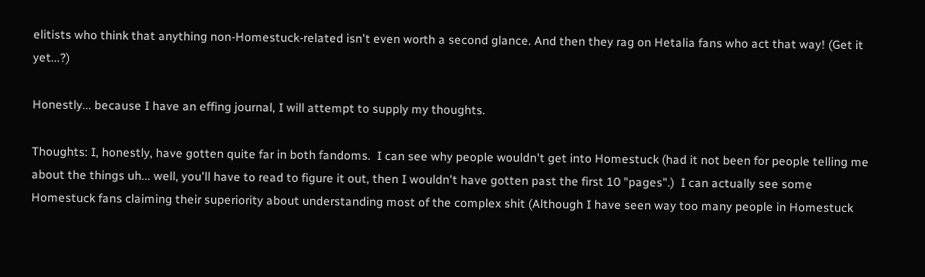elitists who think that anything non-Homestuck-related isn't even worth a second glance. And then they rag on Hetalia fans who act that way! (Get it yet...?)

Honestly... because I have an effing journal, I will attempt to supply my thoughts.

Thoughts: I, honestly, have gotten quite far in both fandoms.  I can see why people wouldn't get into Homestuck (had it not been for people telling me about the things uh... well, you'll have to read to figure it out, then I wouldn't have gotten past the first 10 "pages".)  I can actually see some Homestuck fans claiming their superiority about understanding most of the complex shit (Although I have seen way too many people in Homestuck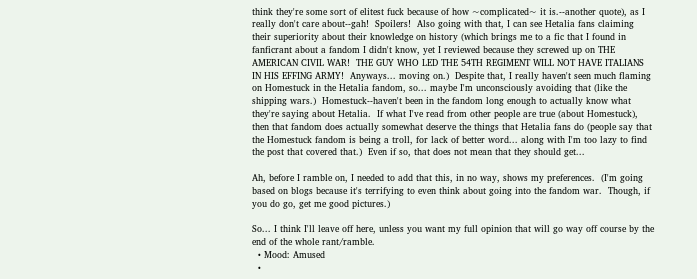think they're some sort of elitest fuck because of how ~complicated~ it is.--another quote), as I really don't care about--gah!  Spoilers!  Also going with that, I can see Hetalia fans claiming their superiority about their knowledge on history (which brings me to a fic that I found in fanficrant about a fandom I didn't know, yet I reviewed because they screwed up on THE AMERICAN CIVIL WAR!  THE GUY WHO LED THE 54TH REGIMENT WILL NOT HAVE ITALIANS IN HIS EFFING ARMY!  Anyways... moving on.)  Despite that, I really haven't seen much flaming on Homestuck in the Hetalia fandom, so... maybe I'm unconsciously avoiding that (like the shipping wars.)  Homestuck--haven't been in the fandom long enough to actually know what they're saying about Hetalia.  If what I've read from other people are true (about Homestuck), then that fandom does actually somewhat deserve the things that Hetalia fans do (people say that the Homestuck fandom is being a troll, for lack of better word... along with I'm too lazy to find the post that covered that.)  Even if so, that does not mean that they should get...

Ah, before I ramble on, I needed to add that this, in no way, shows my preferences.  (I'm going based on blogs because it's terrifying to even think about going into the fandom war.  Though, if you do go, get me good pictures.)

So... I think I'll leave off here, unless you want my full opinion that will go way off course by the end of the whole rant/ramble.
  • Mood: Amused
  •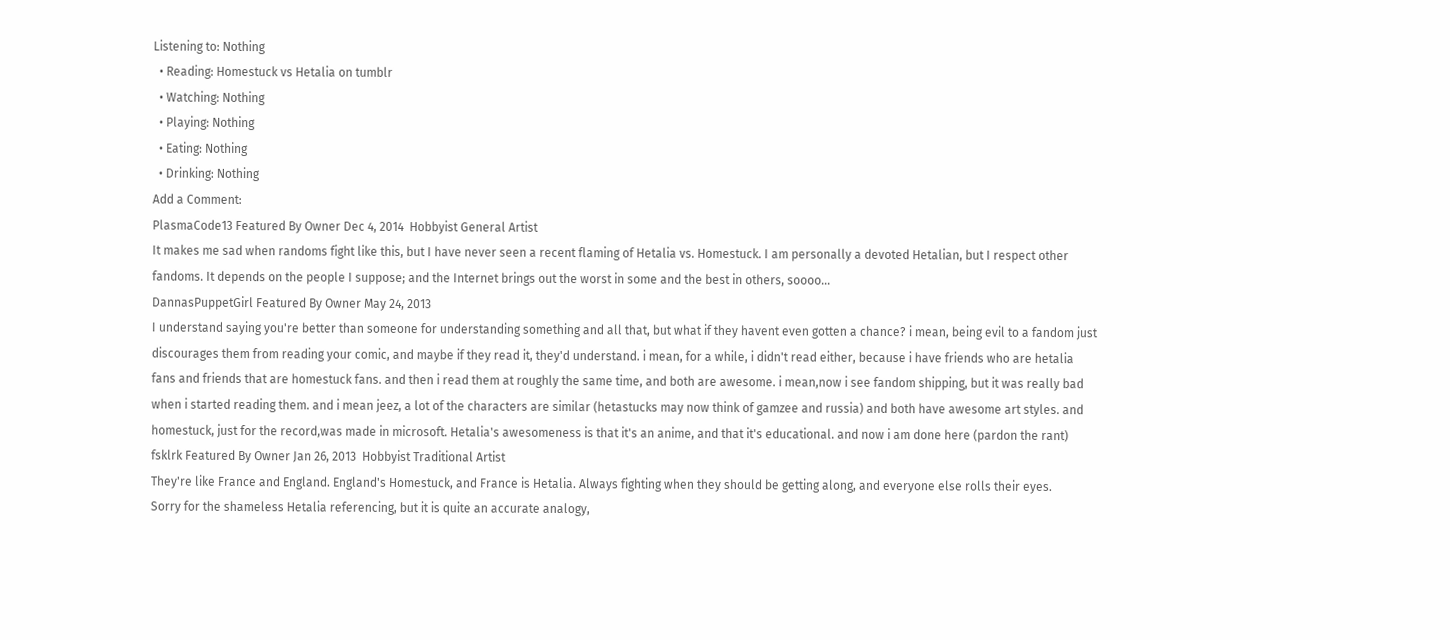Listening to: Nothing
  • Reading: Homestuck vs Hetalia on tumblr
  • Watching: Nothing
  • Playing: Nothing
  • Eating: Nothing
  • Drinking: Nothing
Add a Comment:
PlasmaCode13 Featured By Owner Dec 4, 2014  Hobbyist General Artist
It makes me sad when randoms fight like this, but I have never seen a recent flaming of Hetalia vs. Homestuck. I am personally a devoted Hetalian, but I respect other fandoms. It depends on the people I suppose; and the Internet brings out the worst in some and the best in others, soooo...
DannasPuppetGirl Featured By Owner May 24, 2013
I understand saying you're better than someone for understanding something and all that, but what if they havent even gotten a chance? i mean, being evil to a fandom just discourages them from reading your comic, and maybe if they read it, they'd understand. i mean, for a while, i didn't read either, because i have friends who are hetalia fans and friends that are homestuck fans. and then i read them at roughly the same time, and both are awesome. i mean,now i see fandom shipping, but it was really bad when i started reading them. and i mean jeez, a lot of the characters are similar (hetastucks may now think of gamzee and russia) and both have awesome art styles. and homestuck, just for the record,was made in microsoft. Hetalia's awesomeness is that it's an anime, and that it's educational. and now i am done here (pardon the rant)
fsklrk Featured By Owner Jan 26, 2013  Hobbyist Traditional Artist
They're like France and England. England's Homestuck, and France is Hetalia. Always fighting when they should be getting along, and everyone else rolls their eyes.
Sorry for the shameless Hetalia referencing, but it is quite an accurate analogy,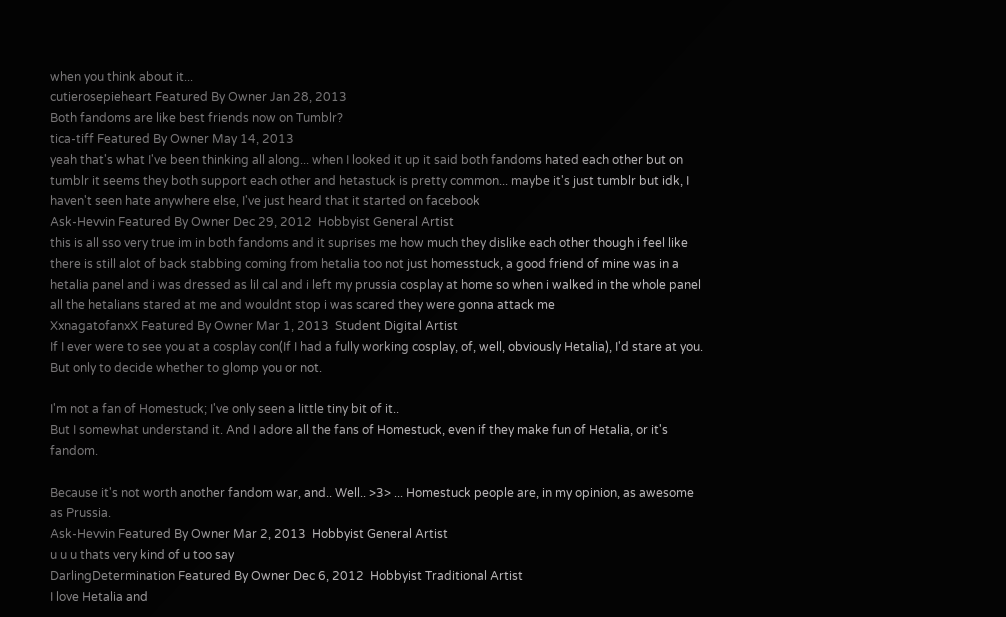when you think about it...
cutierosepieheart Featured By Owner Jan 28, 2013
Both fandoms are like best friends now on Tumblr?
tica-tiff Featured By Owner May 14, 2013
yeah that's what I've been thinking all along... when I looked it up it said both fandoms hated each other but on tumblr it seems they both support each other and hetastuck is pretty common... maybe it's just tumblr but idk, I haven't seen hate anywhere else, I've just heard that it started on facebook
Ask-Hevvin Featured By Owner Dec 29, 2012  Hobbyist General Artist
this is all sso very true im in both fandoms and it suprises me how much they dislike each other though i feel like there is still alot of back stabbing coming from hetalia too not just homesstuck, a good friend of mine was in a hetalia panel and i was dressed as lil cal and i left my prussia cosplay at home so when i walked in the whole panel all the hetalians stared at me and wouldnt stop i was scared they were gonna attack me
XxnagatofanxX Featured By Owner Mar 1, 2013  Student Digital Artist
If I ever were to see you at a cosplay con(If I had a fully working cosplay, of, well, obviously Hetalia), I'd stare at you. But only to decide whether to glomp you or not.

I'm not a fan of Homestuck; I've only seen a little tiny bit of it..
But I somewhat understand it. And I adore all the fans of Homestuck, even if they make fun of Hetalia, or it's fandom.

Because it's not worth another fandom war, and.. Well.. >3> ... Homestuck people are, in my opinion, as awesome as Prussia.
Ask-Hevvin Featured By Owner Mar 2, 2013  Hobbyist General Artist
u u u thats very kind of u too say
DarlingDetermination Featured By Owner Dec 6, 2012  Hobbyist Traditional Artist
I love Hetalia and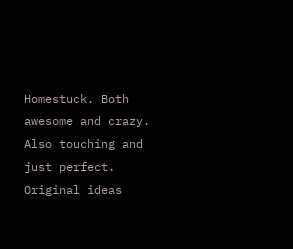Homestuck. Both awesome and crazy. Also touching and just perfect. Original ideas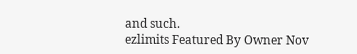and such.
ezlimits Featured By Owner Nov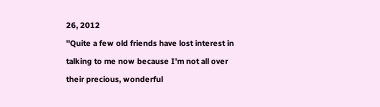26, 2012
''Quite a few old friends have lost interest in talking to me now because I'm not all over their precious, wonderful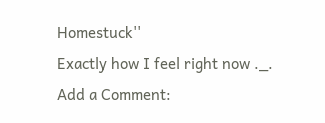Homestuck''
Exactly how I feel right now ._.
Add a Comment: